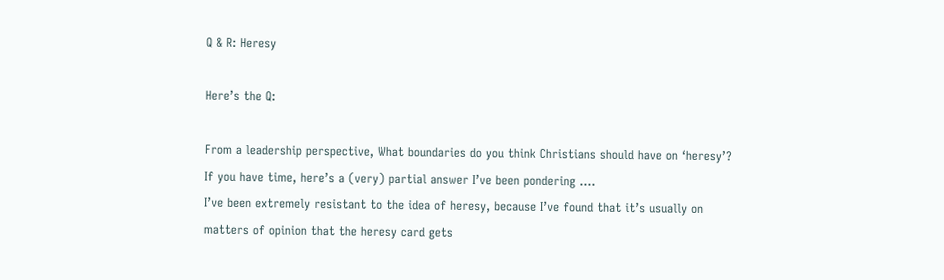Q & R: Heresy

Here’s the Q:

From a leadership perspective, What boundaries do you think Christians should have on ‘heresy’?
If you have time, here’s a (very) partial answer I’ve been pondering ….
I’ve been extremely resistant to the idea of heresy, because I’ve found that it’s usually on matters of opinion that the heresy card gets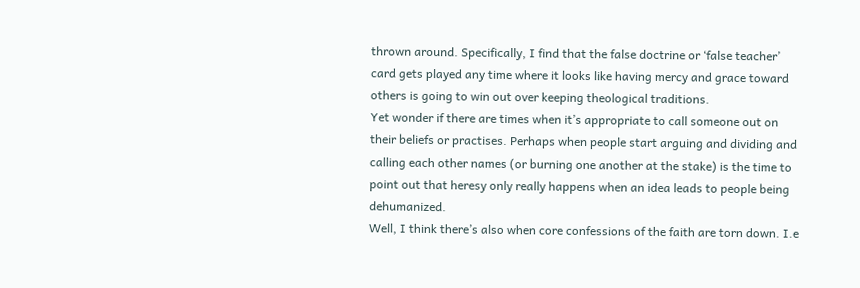thrown around. Specifically, I find that the false doctrine or ‘false teacher’ card gets played any time where it looks like having mercy and grace toward others is going to win out over keeping theological traditions.
Yet wonder if there are times when it’s appropriate to call someone out on their beliefs or practises. Perhaps when people start arguing and dividing and calling each other names (or burning one another at the stake) is the time to point out that heresy only really happens when an idea leads to people being dehumanized.
Well, I think there’s also when core confessions of the faith are torn down. I.e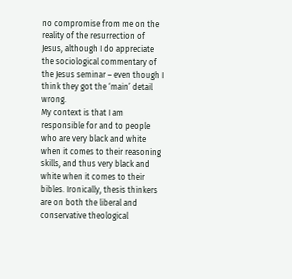no compromise from me on the reality of the resurrection of Jesus, although I do appreciate the sociological commentary of the Jesus seminar – even though I think they got the ‘main’ detail wrong.
My context is that I am responsible for and to people who are very black and white when it comes to their reasoning skills, and thus very black and white when it comes to their bibles. Ironically, thesis thinkers are on both the liberal and conservative theological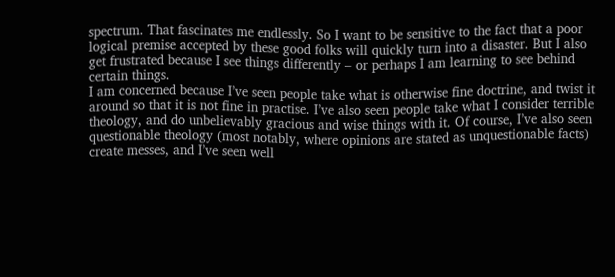spectrum. That fascinates me endlessly. So I want to be sensitive to the fact that a poor logical premise accepted by these good folks will quickly turn into a disaster. But I also get frustrated because I see things differently – or perhaps I am learning to see behind certain things.
I am concerned because I’ve seen people take what is otherwise fine doctrine, and twist it around so that it is not fine in practise. I’ve also seen people take what I consider terrible theology, and do unbelievably gracious and wise things with it. Of course, I’ve also seen questionable theology (most notably, where opinions are stated as unquestionable facts) create messes, and I’ve seen well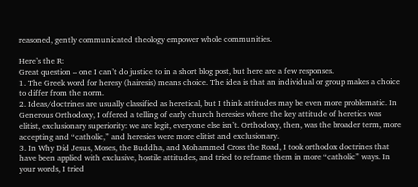reasoned, gently communicated theology empower whole communities.

Here’s the R:
Great question – one I can’t do justice to in a short blog post, but here are a few responses.
1. The Greek word for heresy (hairesis) means choice. The idea is that an individual or group makes a choice to differ from the norm.
2. Ideas/doctrines are usually classified as heretical, but I think attitudes may be even more problematic. In Generous Orthodoxy, I offered a telling of early church heresies where the key attitude of heretics was elitist, exclusionary superiority: we are legit, everyone else isn’t. Orthodoxy, then, was the broader term, more accepting and “catholic,” and heresies were more elitist and exclusionary.
3. In Why Did Jesus, Moses, the Buddha, and Mohammed Cross the Road, I took orthodox doctrines that have been applied with exclusive, hostile attitudes, and tried to reframe them in more “catholic” ways. In your words, I tried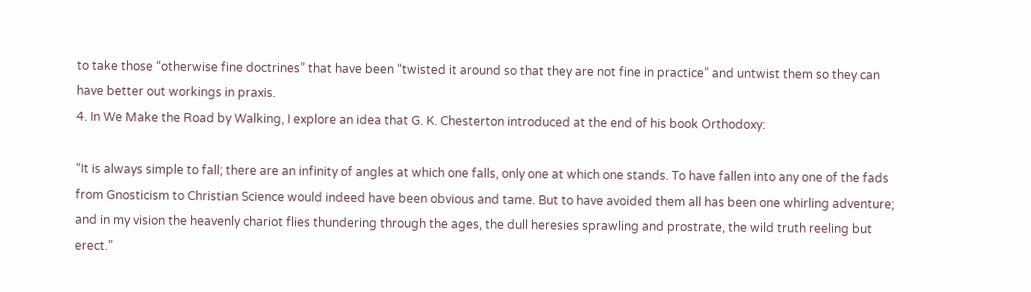to take those “otherwise fine doctrines” that have been “twisted it around so that they are not fine in practice” and untwist them so they can have better out workings in praxis.
4. In We Make the Road by Walking, I explore an idea that G. K. Chesterton introduced at the end of his book Orthodoxy:

“It is always simple to fall; there are an infinity of angles at which one falls, only one at which one stands. To have fallen into any one of the fads from Gnosticism to Christian Science would indeed have been obvious and tame. But to have avoided them all has been one whirling adventure; and in my vision the heavenly chariot flies thundering through the ages, the dull heresies sprawling and prostrate, the wild truth reeling but erect.”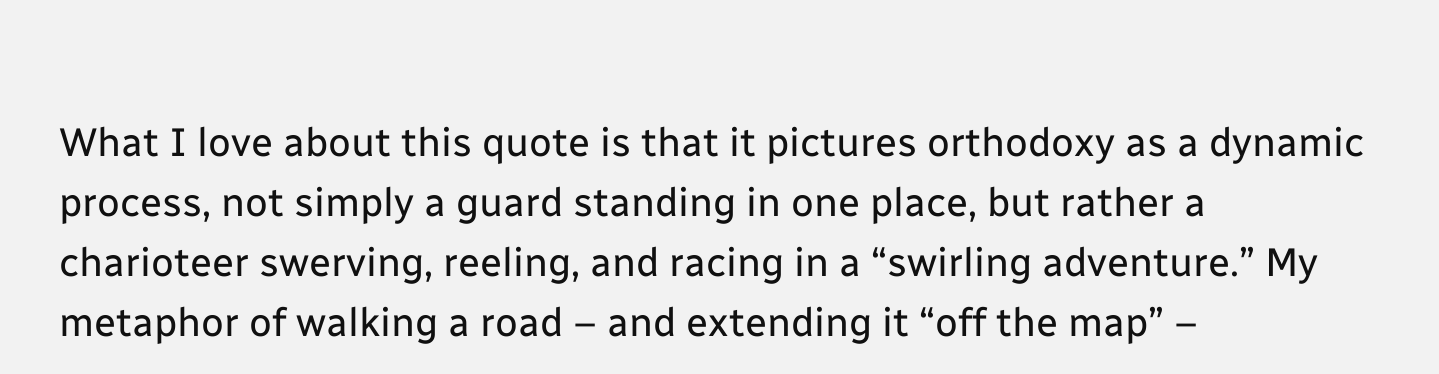What I love about this quote is that it pictures orthodoxy as a dynamic process, not simply a guard standing in one place, but rather a charioteer swerving, reeling, and racing in a “swirling adventure.” My metaphor of walking a road – and extending it “off the map” –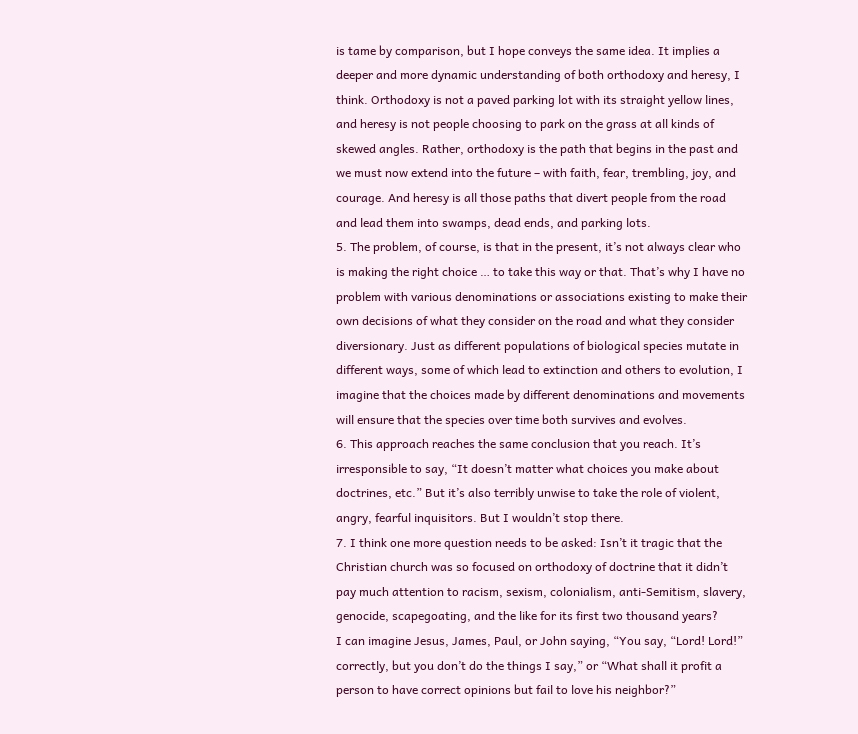is tame by comparison, but I hope conveys the same idea. It implies a deeper and more dynamic understanding of both orthodoxy and heresy, I think. Orthodoxy is not a paved parking lot with its straight yellow lines, and heresy is not people choosing to park on the grass at all kinds of skewed angles. Rather, orthodoxy is the path that begins in the past and we must now extend into the future – with faith, fear, trembling, joy, and courage. And heresy is all those paths that divert people from the road and lead them into swamps, dead ends, and parking lots.
5. The problem, of course, is that in the present, it’s not always clear who is making the right choice … to take this way or that. That’s why I have no problem with various denominations or associations existing to make their own decisions of what they consider on the road and what they consider diversionary. Just as different populations of biological species mutate in different ways, some of which lead to extinction and others to evolution, I imagine that the choices made by different denominations and movements will ensure that the species over time both survives and evolves.
6. This approach reaches the same conclusion that you reach. It’s irresponsible to say, “It doesn’t matter what choices you make about doctrines, etc.” But it’s also terribly unwise to take the role of violent, angry, fearful inquisitors. But I wouldn’t stop there.
7. I think one more question needs to be asked: Isn’t it tragic that the Christian church was so focused on orthodoxy of doctrine that it didn’t pay much attention to racism, sexism, colonialism, anti-Semitism, slavery, genocide, scapegoating, and the like for its first two thousand years?
I can imagine Jesus, James, Paul, or John saying, “You say, “Lord! Lord!” correctly, but you don’t do the things I say,” or “What shall it profit a person to have correct opinions but fail to love his neighbor?”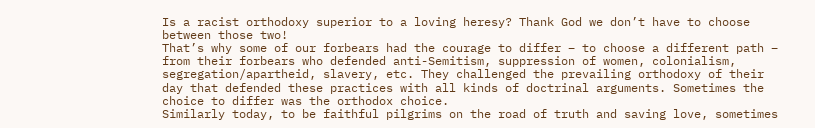Is a racist orthodoxy superior to a loving heresy? Thank God we don’t have to choose between those two!
That’s why some of our forbears had the courage to differ – to choose a different path – from their forbears who defended anti-Semitism, suppression of women, colonialism, segregation/apartheid, slavery, etc. They challenged the prevailing orthodoxy of their day that defended these practices with all kinds of doctrinal arguments. Sometimes the choice to differ was the orthodox choice.
Similarly today, to be faithful pilgrims on the road of truth and saving love, sometimes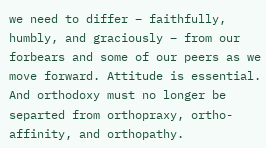we need to differ – faithfully, humbly, and graciously – from our forbears and some of our peers as we move forward. Attitude is essential. And orthodoxy must no longer be separted from orthopraxy, ortho-affinity, and orthopathy.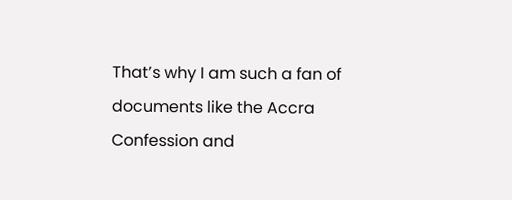That’s why I am such a fan of documents like the Accra Confession and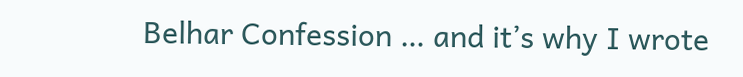Belhar Confession … and it’s why I wrote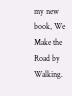my new book, We Make the Road by Walking.